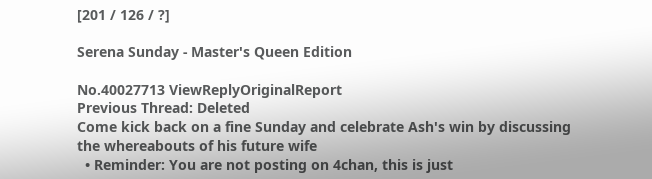[201 / 126 / ?]

Serena Sunday - Master's Queen Edition

No.40027713 ViewReplyOriginalReport
Previous Thread: Deleted
Come kick back on a fine Sunday and celebrate Ash's win by discussing the whereabouts of his future wife
  • Reminder: You are not posting on 4chan, this is just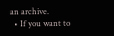an archive.
  • If you want to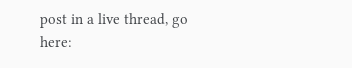post in a live thread, go here: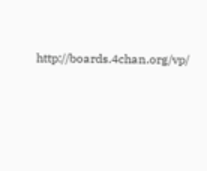http://boards.4chan.org/vp/